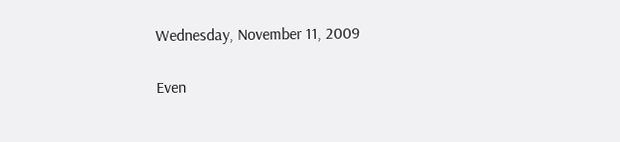Wednesday, November 11, 2009

Even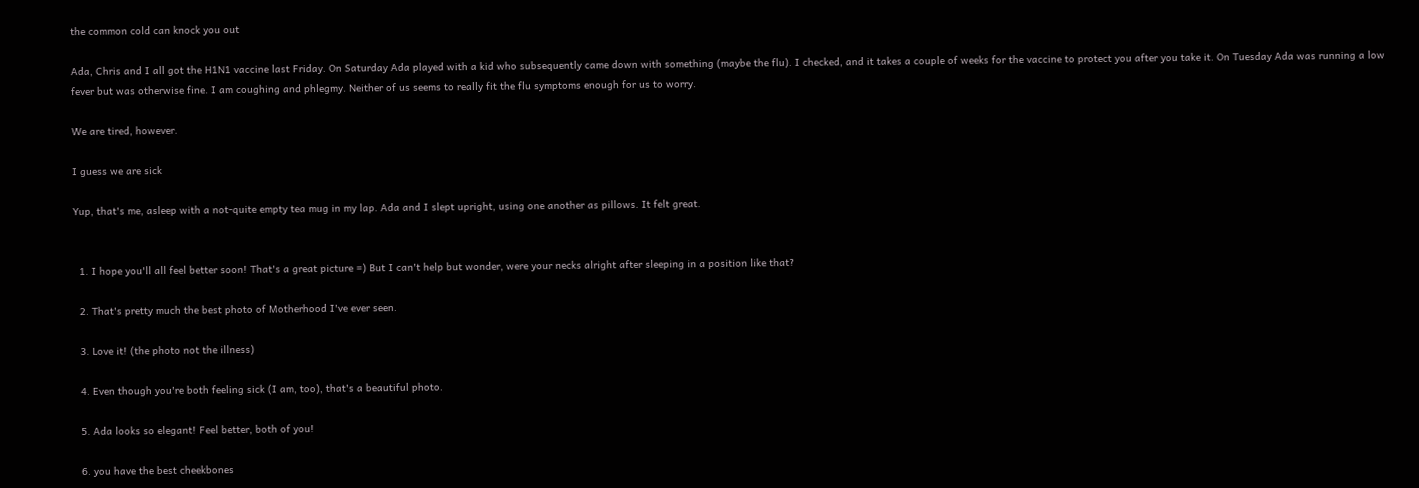the common cold can knock you out

Ada, Chris and I all got the H1N1 vaccine last Friday. On Saturday Ada played with a kid who subsequently came down with something (maybe the flu). I checked, and it takes a couple of weeks for the vaccine to protect you after you take it. On Tuesday Ada was running a low fever but was otherwise fine. I am coughing and phlegmy. Neither of us seems to really fit the flu symptoms enough for us to worry.

We are tired, however.

I guess we are sick

Yup, that's me, asleep with a not-quite empty tea mug in my lap. Ada and I slept upright, using one another as pillows. It felt great.


  1. I hope you'll all feel better soon! That's a great picture =) But I can't help but wonder, were your necks alright after sleeping in a position like that?

  2. That's pretty much the best photo of Motherhood I've ever seen.

  3. Love it! (the photo not the illness)

  4. Even though you're both feeling sick (I am, too), that's a beautiful photo.

  5. Ada looks so elegant! Feel better, both of you!

  6. you have the best cheekbones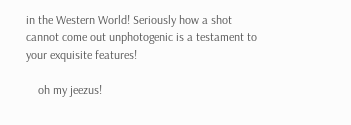in the Western World! Seriously how a shot cannot come out unphotogenic is a testament to your exquisite features!

    oh my jeezus!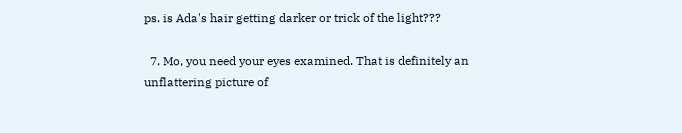ps. is Ada's hair getting darker or trick of the light???

  7. Mo, you need your eyes examined. That is definitely an unflattering picture of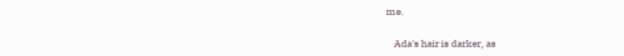me.

    Ada's hair is darker, as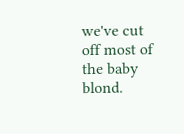we've cut off most of the baby blond.